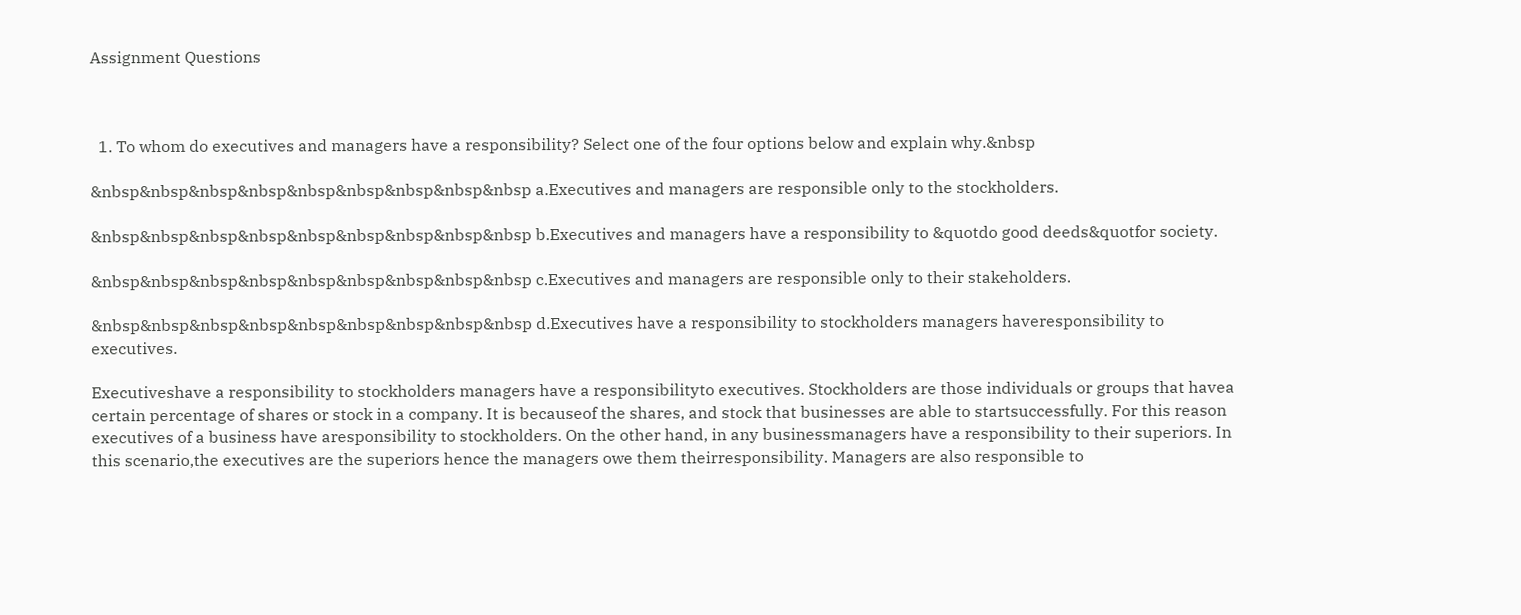Assignment Questions



  1. To whom do executives and managers have a responsibility? Select one of the four options below and explain why.&nbsp

&nbsp&nbsp&nbsp&nbsp&nbsp&nbsp&nbsp&nbsp&nbsp a.Executives and managers are responsible only to the stockholders.

&nbsp&nbsp&nbsp&nbsp&nbsp&nbsp&nbsp&nbsp&nbsp b.Executives and managers have a responsibility to &quotdo good deeds&quotfor society.

&nbsp&nbsp&nbsp&nbsp&nbsp&nbsp&nbsp&nbsp&nbsp c.Executives and managers are responsible only to their stakeholders.

&nbsp&nbsp&nbsp&nbsp&nbsp&nbsp&nbsp&nbsp&nbsp d.Executives have a responsibility to stockholders managers haveresponsibility to executives.

Executiveshave a responsibility to stockholders managers have a responsibilityto executives. Stockholders are those individuals or groups that havea certain percentage of shares or stock in a company. It is becauseof the shares, and stock that businesses are able to startsuccessfully. For this reason executives of a business have aresponsibility to stockholders. On the other hand, in any businessmanagers have a responsibility to their superiors. In this scenario,the executives are the superiors hence the managers owe them theirresponsibility. Managers are also responsible to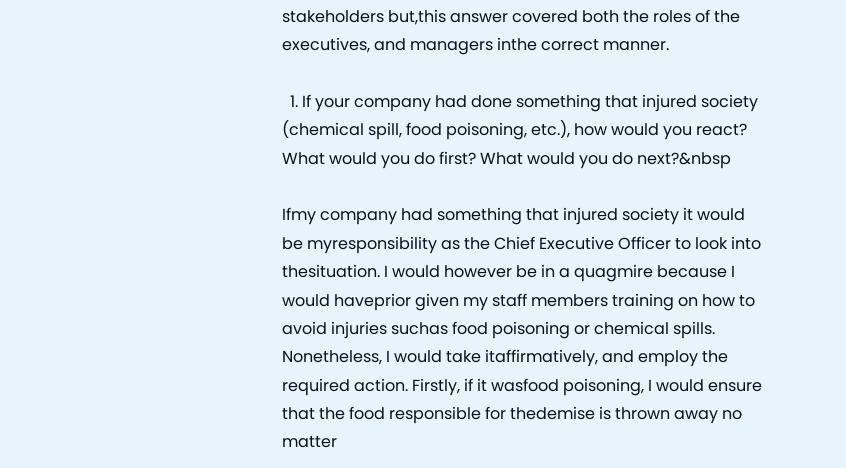stakeholders but,this answer covered both the roles of the executives, and managers inthe correct manner.

  1. If your company had done something that injured society (chemical spill, food poisoning, etc.), how would you react? What would you do first? What would you do next?&nbsp

Ifmy company had something that injured society it would be myresponsibility as the Chief Executive Officer to look into thesituation. I would however be in a quagmire because I would haveprior given my staff members training on how to avoid injuries suchas food poisoning or chemical spills. Nonetheless, I would take itaffirmatively, and employ the required action. Firstly, if it wasfood poisoning, I would ensure that the food responsible for thedemise is thrown away no matter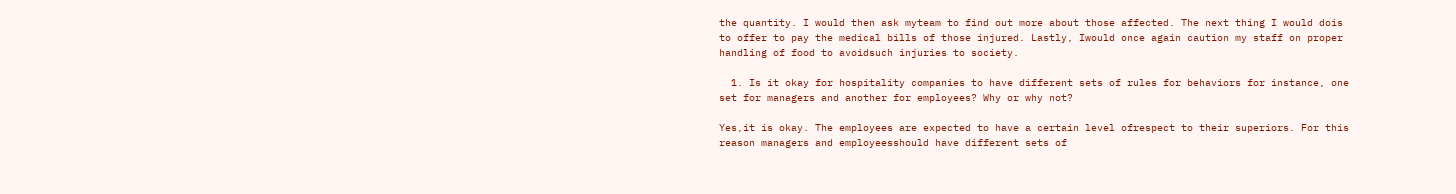the quantity. I would then ask myteam to find out more about those affected. The next thing I would dois to offer to pay the medical bills of those injured. Lastly, Iwould once again caution my staff on proper handling of food to avoidsuch injuries to society.

  1. Is it okay for hospitality companies to have different sets of rules for behaviors for instance, one set for managers and another for employees? Why or why not?

Yes,it is okay. The employees are expected to have a certain level ofrespect to their superiors. For this reason managers and employeesshould have different sets of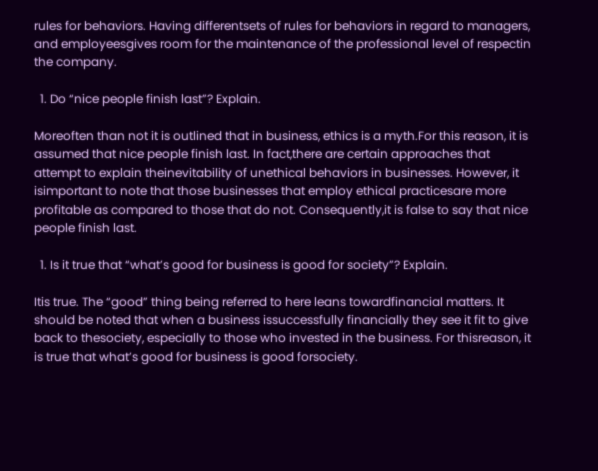rules for behaviors. Having differentsets of rules for behaviors in regard to managers, and employeesgives room for the maintenance of the professional level of respectin the company.

  1. Do “nice people finish last”? Explain.

Moreoften than not it is outlined that in business, ethics is a myth.For this reason, it is assumed that nice people finish last. In fact,there are certain approaches that attempt to explain theinevitability of unethical behaviors in businesses. However, it isimportant to note that those businesses that employ ethical practicesare more profitable as compared to those that do not. Consequently,it is false to say that nice people finish last.

  1. Is it true that “what’s good for business is good for society”? Explain.

Itis true. The “good” thing being referred to here leans towardfinancial matters. It should be noted that when a business issuccessfully financially they see it fit to give back to thesociety, especially to those who invested in the business. For thisreason, it is true that what’s good for business is good forsociety.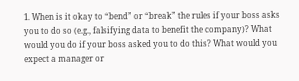1. When is it okay to “bend” or “break” the rules if your boss asks you to do so (e.g., falsifying data to benefit the company)? What would you do if your boss asked you to do this? What would you expect a manager or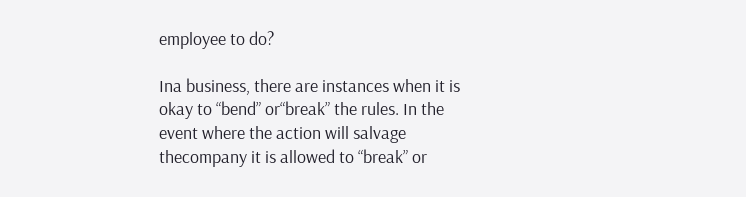employee to do?

Ina business, there are instances when it is okay to “bend” or“break” the rules. In the event where the action will salvage thecompany it is allowed to “break” or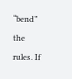“bend” the rules. If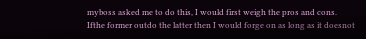myboss asked me to do this, I would first weigh the pros and cons. Ifthe former outdo the latter then I would forge on as long as it doesnot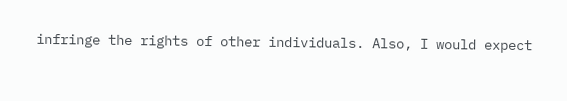infringe the rights of other individuals. Also, I would expect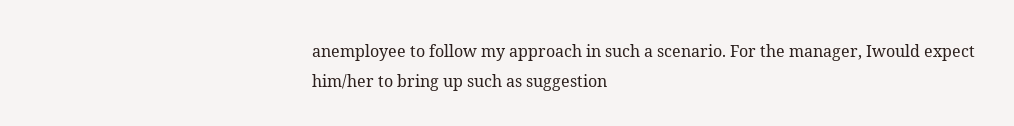anemployee to follow my approach in such a scenario. For the manager, Iwould expect him/her to bring up such as suggestion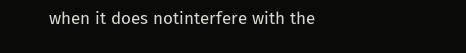when it does notinterfere with the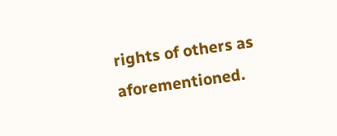rights of others as aforementioned.